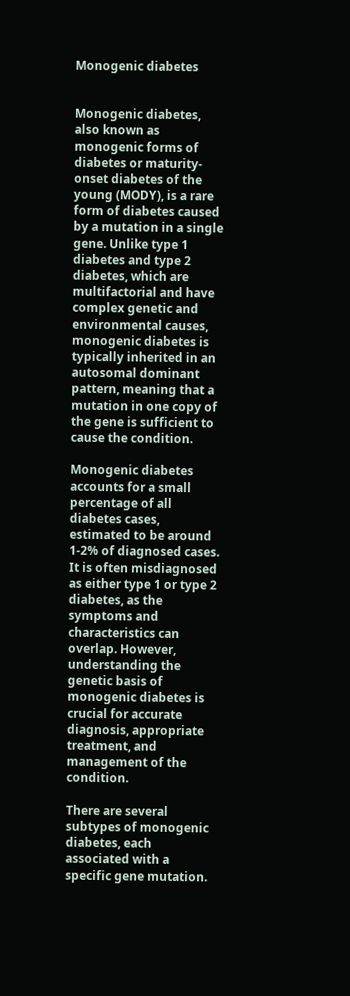Monogenic diabetes


Monogenic diabetes, also known as monogenic forms of diabetes or maturity-onset diabetes of the young (MODY), is a rare form of diabetes caused by a mutation in a single gene. Unlike type 1 diabetes and type 2 diabetes, which are multifactorial and have complex genetic and environmental causes, monogenic diabetes is typically inherited in an autosomal dominant pattern, meaning that a mutation in one copy of the gene is sufficient to cause the condition.

Monogenic diabetes accounts for a small percentage of all diabetes cases, estimated to be around 1-2% of diagnosed cases. It is often misdiagnosed as either type 1 or type 2 diabetes, as the symptoms and characteristics can overlap. However, understanding the genetic basis of monogenic diabetes is crucial for accurate diagnosis, appropriate treatment, and management of the condition.

There are several subtypes of monogenic diabetes, each associated with a specific gene mutation.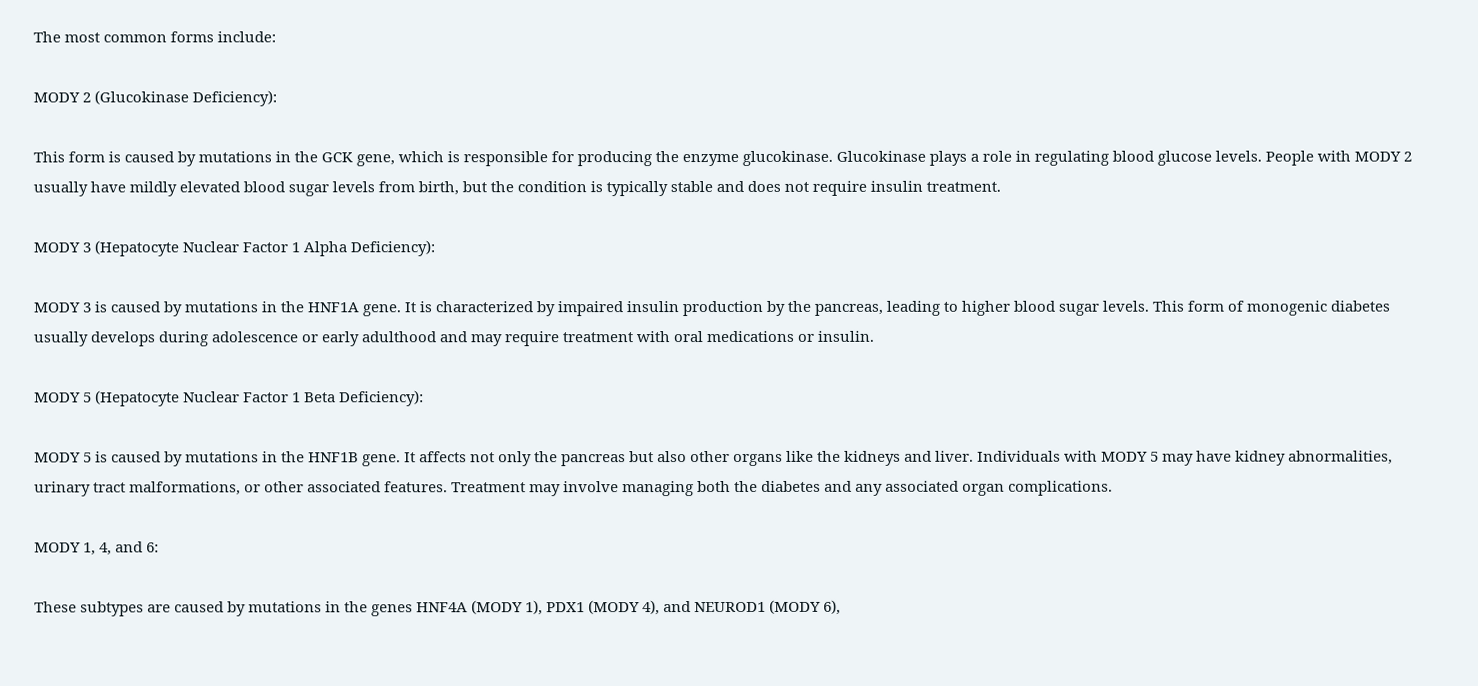The most common forms include:

MODY 2 (Glucokinase Deficiency):

This form is caused by mutations in the GCK gene, which is responsible for producing the enzyme glucokinase. Glucokinase plays a role in regulating blood glucose levels. People with MODY 2 usually have mildly elevated blood sugar levels from birth, but the condition is typically stable and does not require insulin treatment.

MODY 3 (Hepatocyte Nuclear Factor 1 Alpha Deficiency):

MODY 3 is caused by mutations in the HNF1A gene. It is characterized by impaired insulin production by the pancreas, leading to higher blood sugar levels. This form of monogenic diabetes usually develops during adolescence or early adulthood and may require treatment with oral medications or insulin.

MODY 5 (Hepatocyte Nuclear Factor 1 Beta Deficiency):

MODY 5 is caused by mutations in the HNF1B gene. It affects not only the pancreas but also other organs like the kidneys and liver. Individuals with MODY 5 may have kidney abnormalities, urinary tract malformations, or other associated features. Treatment may involve managing both the diabetes and any associated organ complications.

MODY 1, 4, and 6:

These subtypes are caused by mutations in the genes HNF4A (MODY 1), PDX1 (MODY 4), and NEUROD1 (MODY 6),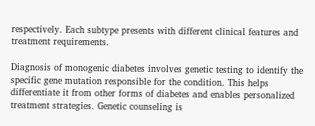respectively. Each subtype presents with different clinical features and treatment requirements.

Diagnosis of monogenic diabetes involves genetic testing to identify the specific gene mutation responsible for the condition. This helps differentiate it from other forms of diabetes and enables personalized treatment strategies. Genetic counseling is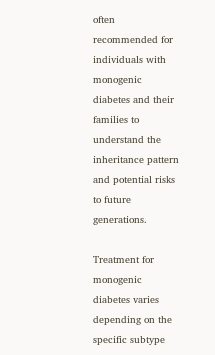often recommended for individuals with monogenic diabetes and their families to understand the inheritance pattern and potential risks to future generations.

Treatment for monogenic diabetes varies depending on the specific subtype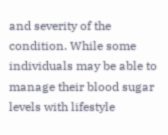and severity of the condition. While some individuals may be able to manage their blood sugar levels with lifestyle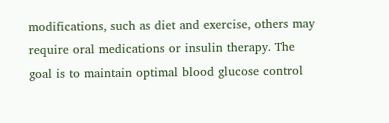modifications, such as diet and exercise, others may require oral medications or insulin therapy. The goal is to maintain optimal blood glucose control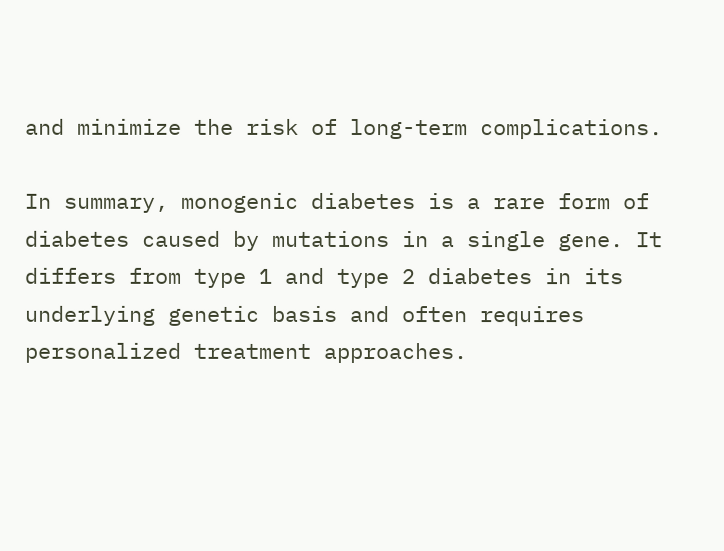and minimize the risk of long-term complications.

In summary, monogenic diabetes is a rare form of diabetes caused by mutations in a single gene. It differs from type 1 and type 2 diabetes in its underlying genetic basis and often requires personalized treatment approaches.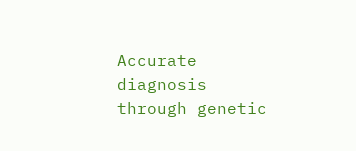Accurate diagnosis through genetic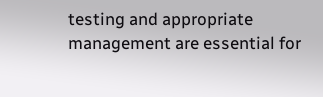testing and appropriate management are essential for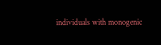individuals with monogenic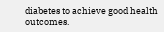diabetes to achieve good health outcomes.